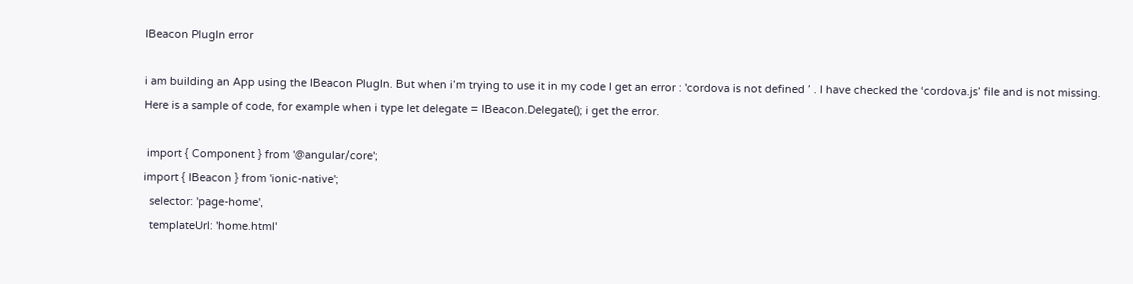IBeacon PlugIn error

i am building an App using the IBeacon PlugIn. But when i’m trying to use it in my code I get an error : 'cordova is not defined ’ . I have checked the ‘cordova.js’ file and is not missing.
Here is a sample of code, for example when i type let delegate = IBeacon.Delegate(); i get the error.

 import { Component } from '@angular/core';
import { IBeacon } from 'ionic-native';
  selector: 'page-home',
  templateUrl: 'home.html'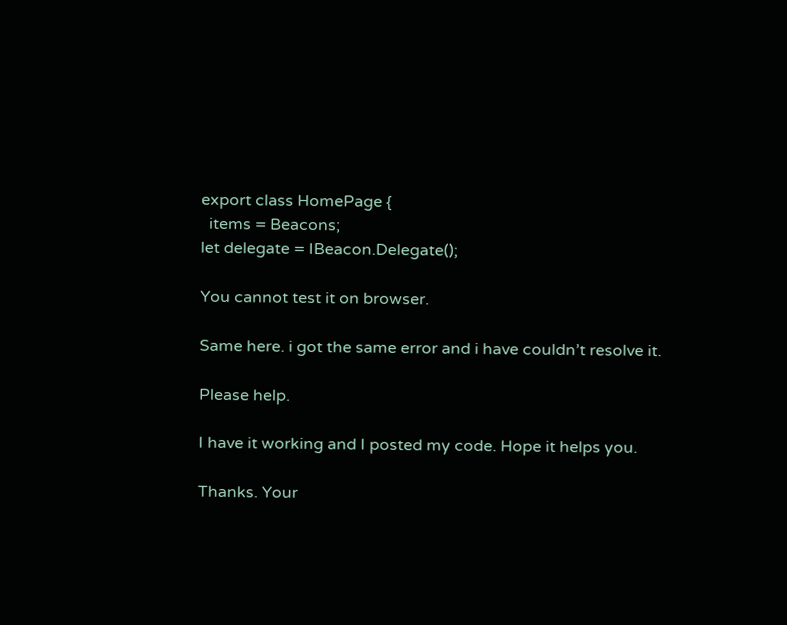export class HomePage {
  items = Beacons;
let delegate = IBeacon.Delegate();

You cannot test it on browser.

Same here. i got the same error and i have couldn’t resolve it.

Please help.

I have it working and I posted my code. Hope it helps you.

Thanks. Your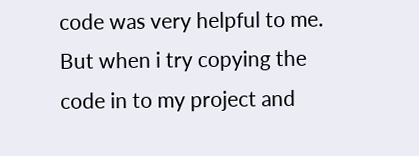code was very helpful to me. But when i try copying the code in to my project and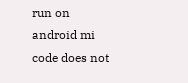run on android mi code does not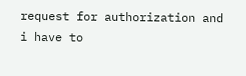request for authorization and i have to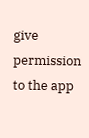give permission to the app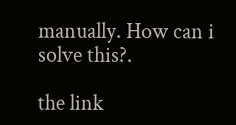manually. How can i solve this?.

the link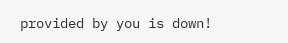provided by you is down!